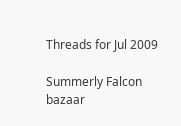Threads for Jul 2009

Summerly Falcon bazaar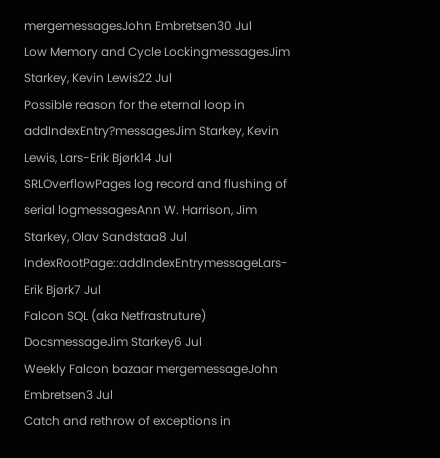mergemessagesJohn Embretsen30 Jul
Low Memory and Cycle LockingmessagesJim Starkey, Kevin Lewis22 Jul
Possible reason for the eternal loop in addIndexEntry?messagesJim Starkey, Kevin Lewis, Lars-Erik Bjørk14 Jul
SRLOverflowPages log record and flushing of serial logmessagesAnn W. Harrison, Jim Starkey, Olav Sandstaa8 Jul
IndexRootPage::addIndexEntrymessageLars-Erik Bjørk7 Jul
Falcon SQL (aka Netfrastruture) DocsmessageJim Starkey6 Jul
Weekly Falcon bazaar mergemessageJohn Embretsen3 Jul
Catch and rethrow of exceptions in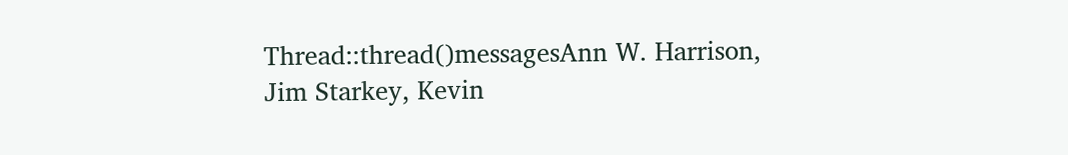Thread::thread()messagesAnn W. Harrison, Jim Starkey, Kevin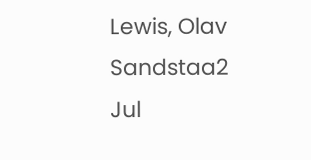Lewis, Olav Sandstaa2 Jul